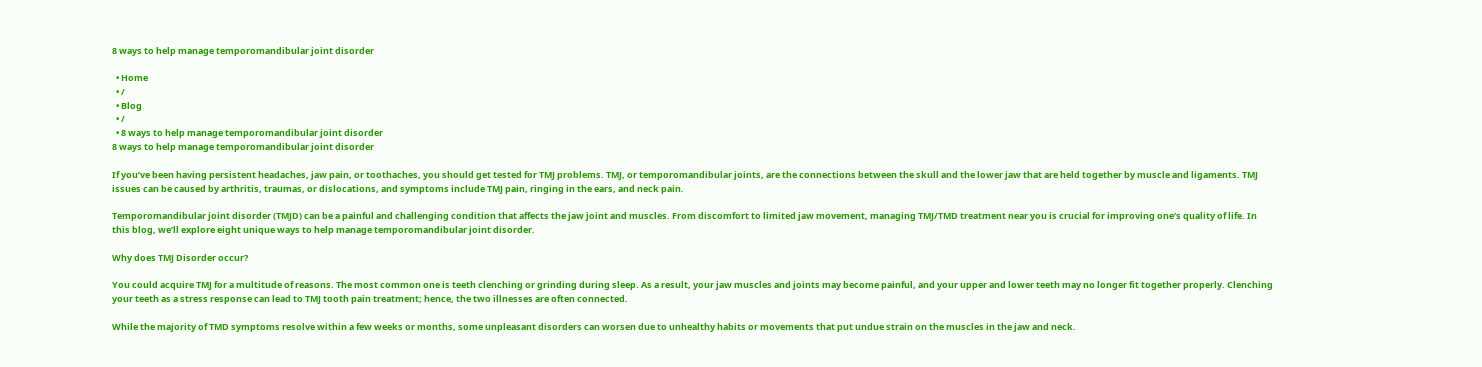8 ways to help manage temporomandibular joint disorder

  • Home
  • /
  • Blog
  • /
  • 8 ways to help manage temporomandibular joint disorder
8 ways to help manage temporomandibular joint disorder

If you’ve been having persistent headaches, jaw pain, or toothaches, you should get tested for TMJ problems. TMJ, or temporomandibular joints, are the connections between the skull and the lower jaw that are held together by muscle and ligaments. TMJ issues can be caused by arthritis, traumas, or dislocations, and symptoms include TMJ pain, ringing in the ears, and neck pain.

Temporomandibular joint disorder (TMJD) can be a painful and challenging condition that affects the jaw joint and muscles. From discomfort to limited jaw movement, managing TMJ/TMD treatment near you is crucial for improving one’s quality of life. In this blog, we’ll explore eight unique ways to help manage temporomandibular joint disorder.

Why does TMJ Disorder occur?

You could acquire TMJ for a multitude of reasons. The most common one is teeth clenching or grinding during sleep. As a result, your jaw muscles and joints may become painful, and your upper and lower teeth may no longer fit together properly. Clenching your teeth as a stress response can lead to TMJ tooth pain treatment; hence, the two illnesses are often connected.

While the majority of TMD symptoms resolve within a few weeks or months, some unpleasant disorders can worsen due to unhealthy habits or movements that put undue strain on the muscles in the jaw and neck.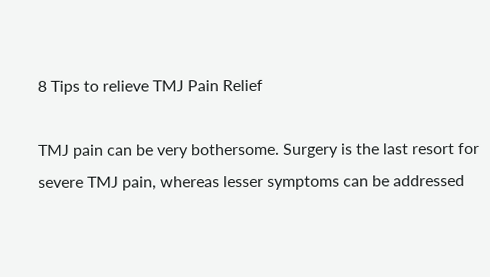8 Tips to relieve TMJ Pain Relief

TMJ pain can be very bothersome. Surgery is the last resort for severe TMJ pain, whereas lesser symptoms can be addressed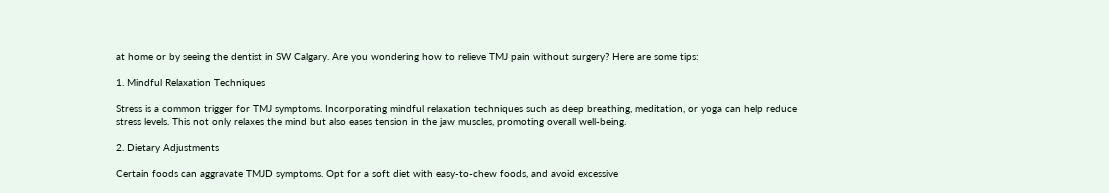at home or by seeing the dentist in SW Calgary. Are you wondering how to relieve TMJ pain without surgery? Here are some tips:

1. Mindful Relaxation Techniques

Stress is a common trigger for TMJ symptoms. Incorporating mindful relaxation techniques such as deep breathing, meditation, or yoga can help reduce stress levels. This not only relaxes the mind but also eases tension in the jaw muscles, promoting overall well-being.

2. Dietary Adjustments

Certain foods can aggravate TMJD symptoms. Opt for a soft diet with easy-to-chew foods, and avoid excessive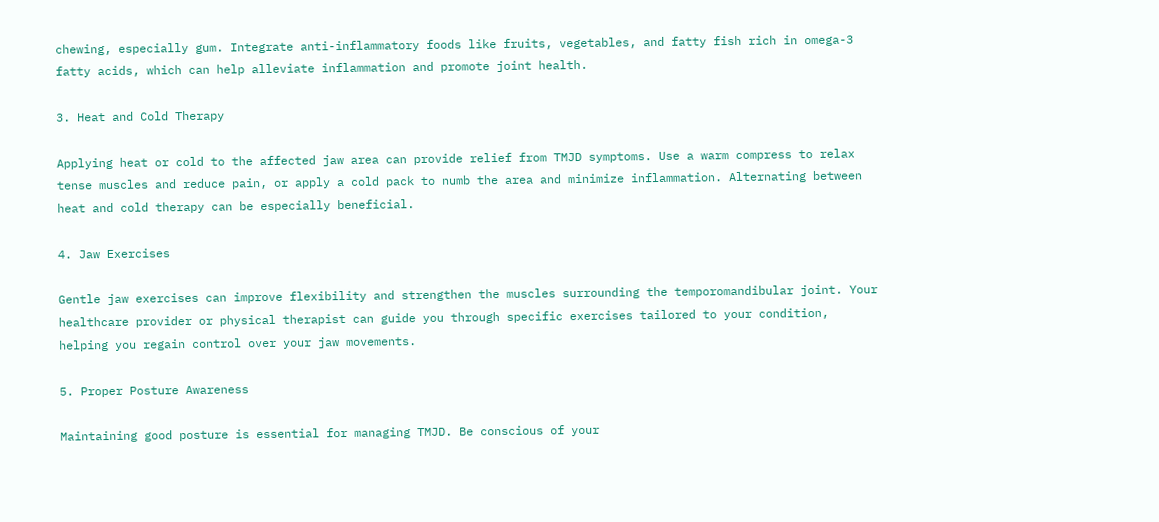chewing, especially gum. Integrate anti-inflammatory foods like fruits, vegetables, and fatty fish rich in omega-3 fatty acids, which can help alleviate inflammation and promote joint health.

3. Heat and Cold Therapy

Applying heat or cold to the affected jaw area can provide relief from TMJD symptoms. Use a warm compress to relax tense muscles and reduce pain, or apply a cold pack to numb the area and minimize inflammation. Alternating between heat and cold therapy can be especially beneficial.

4. Jaw Exercises

Gentle jaw exercises can improve flexibility and strengthen the muscles surrounding the temporomandibular joint. Your healthcare provider or physical therapist can guide you through specific exercises tailored to your condition, helping you regain control over your jaw movements.

5. Proper Posture Awareness

Maintaining good posture is essential for managing TMJD. Be conscious of your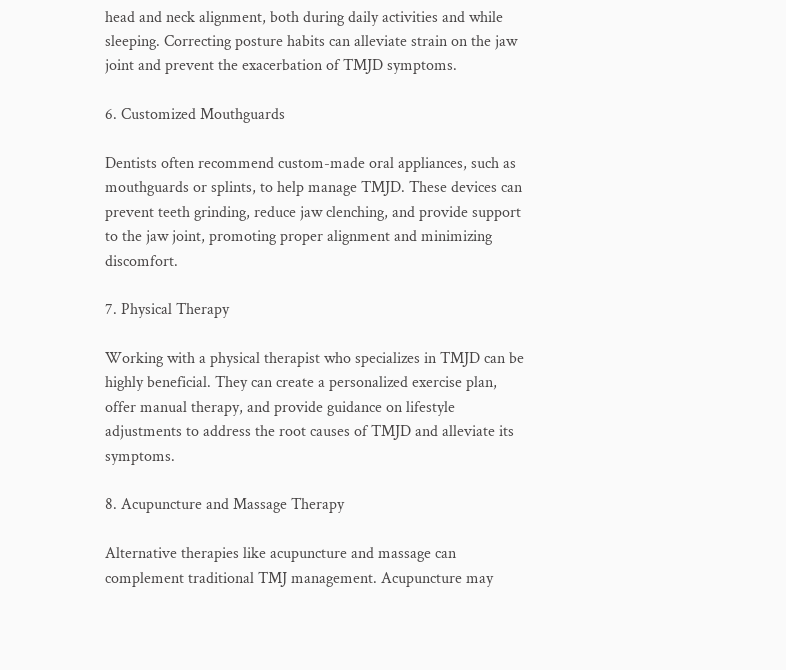head and neck alignment, both during daily activities and while sleeping. Correcting posture habits can alleviate strain on the jaw joint and prevent the exacerbation of TMJD symptoms.

6. Customized Mouthguards

Dentists often recommend custom-made oral appliances, such as mouthguards or splints, to help manage TMJD. These devices can prevent teeth grinding, reduce jaw clenching, and provide support to the jaw joint, promoting proper alignment and minimizing discomfort.

7. Physical Therapy

Working with a physical therapist who specializes in TMJD can be highly beneficial. They can create a personalized exercise plan, offer manual therapy, and provide guidance on lifestyle adjustments to address the root causes of TMJD and alleviate its symptoms.

8. Acupuncture and Massage Therapy

Alternative therapies like acupuncture and massage can complement traditional TMJ management. Acupuncture may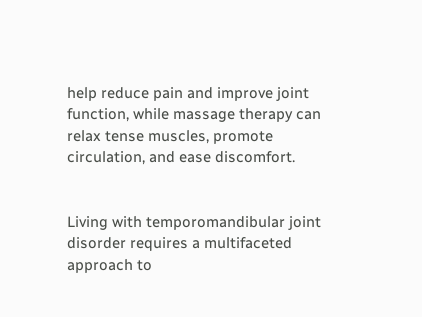help reduce pain and improve joint function, while massage therapy can relax tense muscles, promote circulation, and ease discomfort.


Living with temporomandibular joint disorder requires a multifaceted approach to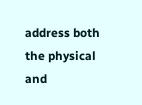address both the physical and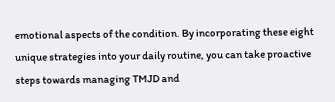emotional aspects of the condition. By incorporating these eight unique strategies into your daily routine, you can take proactive steps towards managing TMJD and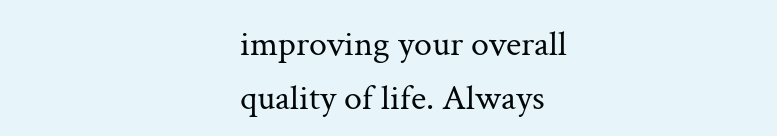improving your overall quality of life. Always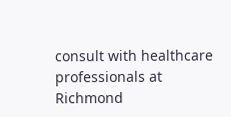consult with healthcare professionals at Richmond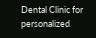Dental Clinic for personalized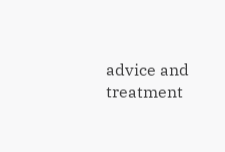advice and treatment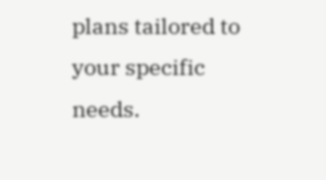plans tailored to your specific needs.